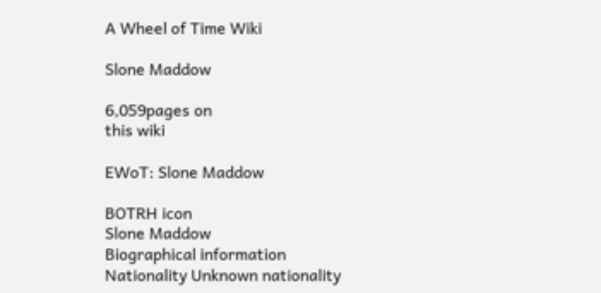A Wheel of Time Wiki

Slone Maddow

6,059pages on
this wiki

EWoT: Slone Maddow

BOTRH icon
Slone Maddow
Biographical information
Nationality Unknown nationality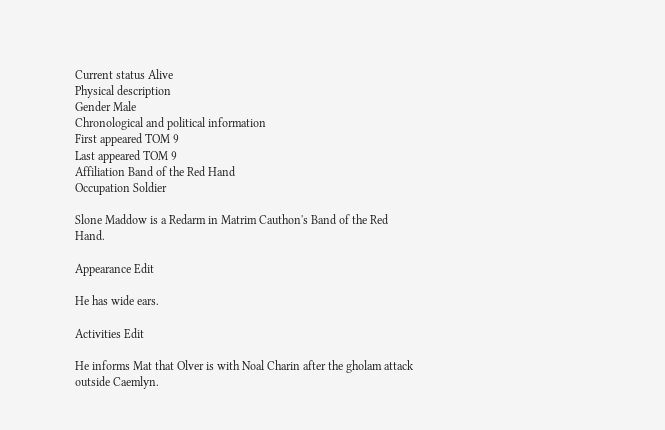Current status Alive
Physical description
Gender Male
Chronological and political information
First appeared TOM 9
Last appeared TOM 9
Affiliation Band of the Red Hand
Occupation Soldier

Slone Maddow is a Redarm in Matrim Cauthon's Band of the Red Hand.

Appearance Edit

He has wide ears.

Activities Edit

He informs Mat that Olver is with Noal Charin after the gholam attack outside Caemlyn.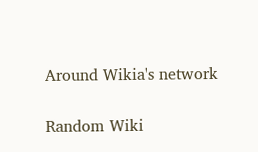Around Wikia's network

Random Wiki